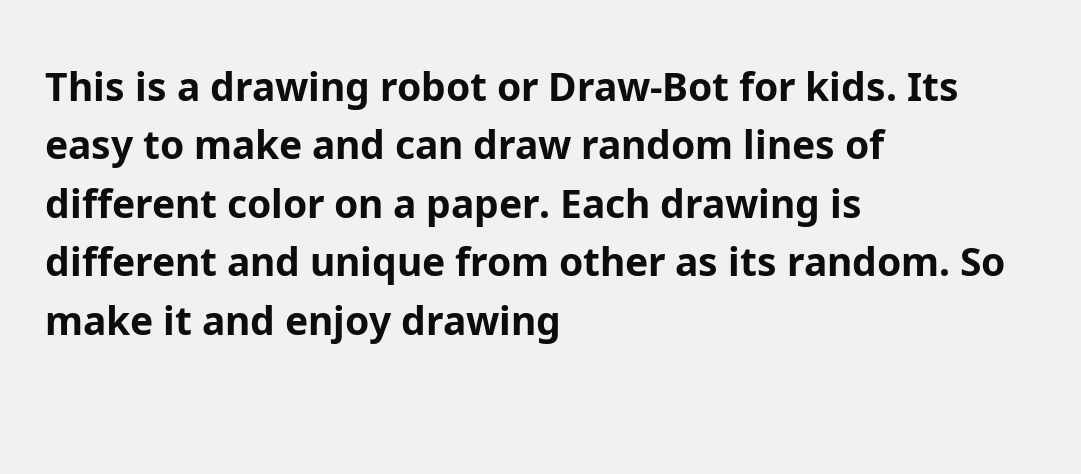This is a drawing robot or Draw-Bot for kids. Its easy to make and can draw random lines of different color on a paper. Each drawing is different and unique from other as its random. So make it and enjoy drawing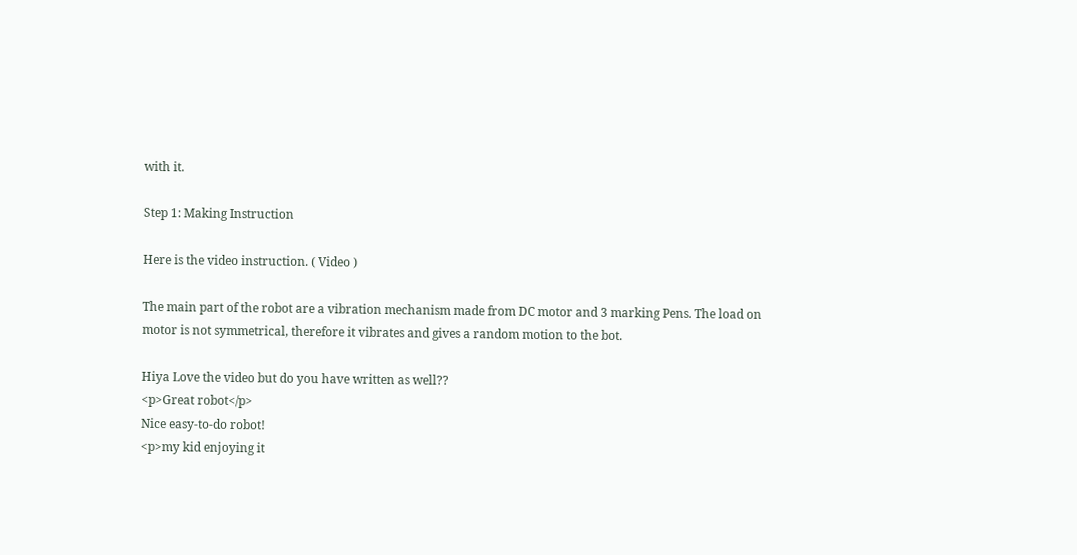with it.

Step 1: Making Instruction

Here is the video instruction. ( Video )

The main part of the robot are a vibration mechanism made from DC motor and 3 marking Pens. The load on motor is not symmetrical, therefore it vibrates and gives a random motion to the bot.

Hiya Love the video but do you have written as well??
<p>Great robot</p>
Nice easy-to-do robot!
<p>my kid enjoying it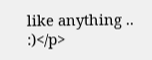like anything .. :)</p>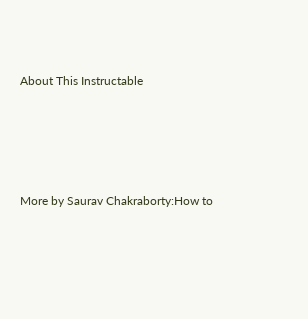About This Instructable




More by Saurav Chakraborty:How to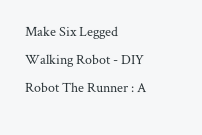Make Six Legged Walking Robot - DIY Robot The Runner : A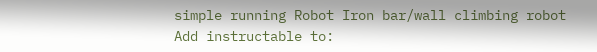simple running Robot Iron bar/wall climbing robot
Add instructable to: